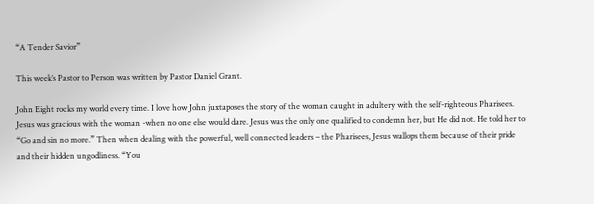“A Tender Savior”

This week’s Pastor to Person was written by Pastor Daniel Grant.

John Eight rocks my world every time. I love how John juxtaposes the story of the woman caught in adultery with the self-righteous Pharisees. Jesus was gracious with the woman -when no one else would dare. Jesus was the only one qualified to condemn her, but He did not. He told her to “Go and sin no more.” Then when dealing with the powerful, well connected leaders – the Pharisees, Jesus wallops them because of their pride and their hidden ungodliness. “You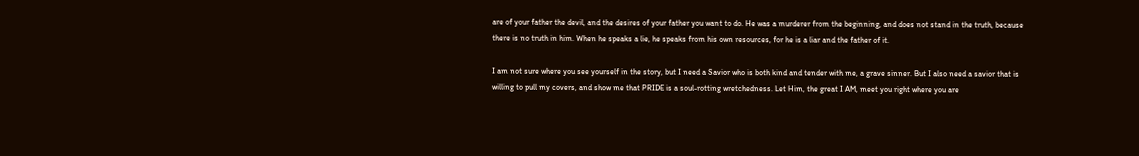are of your father the devil, and the desires of your father you want to do. He was a murderer from the beginning, and does not stand in the truth, because there is no truth in him. When he speaks a lie, he speaks from his own resources, for he is a liar and the father of it.

I am not sure where you see yourself in the story, but I need a Savior who is both kind and tender with me, a grave sinner. But I also need a savior that is willing to pull my covers, and show me that PRIDE is a soul-rotting wretchedness. Let Him, the great I AM, meet you right where you are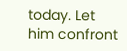today. Let him confront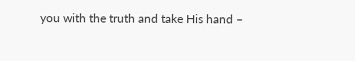you with the truth and take His hand –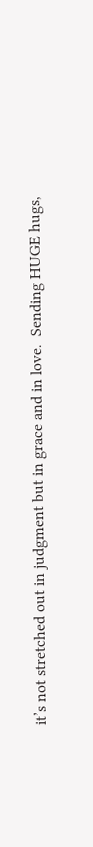it’s not stretched out in judgment but in grace and in love.  Sending HUGE hugs,